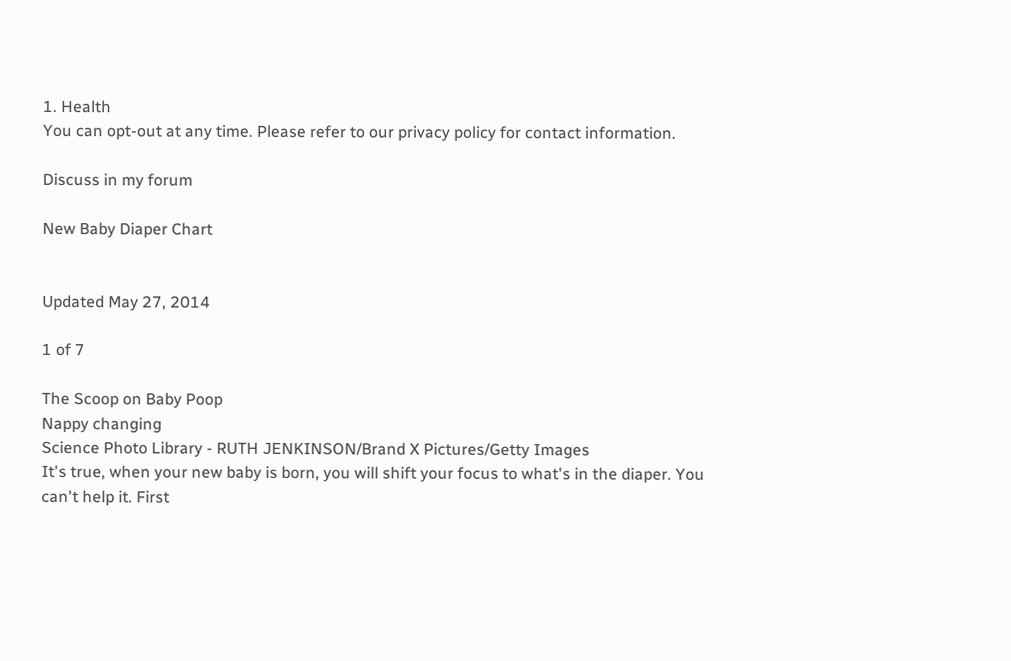1. Health
You can opt-out at any time. Please refer to our privacy policy for contact information.

Discuss in my forum

New Baby Diaper Chart


Updated May 27, 2014

1 of 7

The Scoop on Baby Poop
Nappy changing
Science Photo Library - RUTH JENKINSON/Brand X Pictures/Getty Images
It's true, when your new baby is born, you will shift your focus to what's in the diaper. You can't help it. First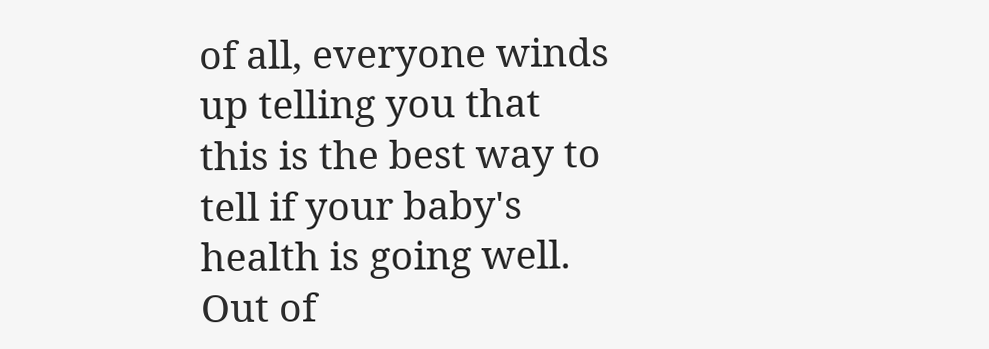of all, everyone winds up telling you that this is the best way to tell if your baby's health is going well. Out of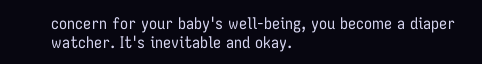concern for your baby's well-being, you become a diaper watcher. It's inevitable and okay.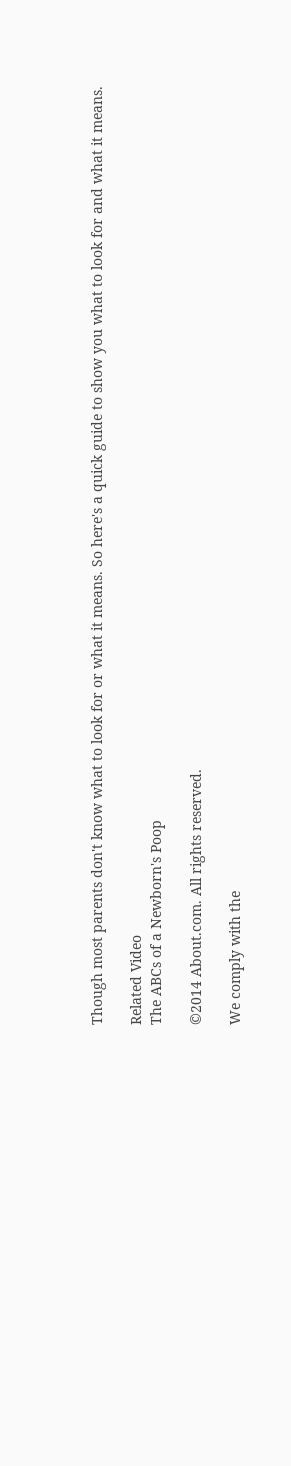Though most parents don't know what to look for or what it means. So here's a quick guide to show you what to look for and what it means.

Related Video
The ABCs of a Newborn's Poop

©2014 About.com. All rights reserved.

We comply with the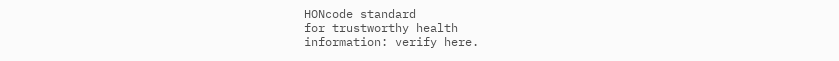HONcode standard
for trustworthy health
information: verify here.